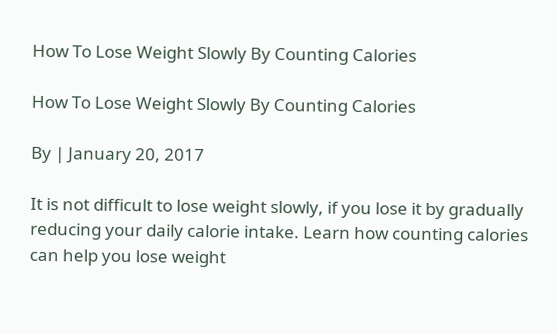How To Lose Weight Slowly By Counting Calories

How To Lose Weight Slowly By Counting Calories

By | January 20, 2017

It is not difficult to lose weight slowly, if you lose it by gradually reducing your daily calorie intake. Learn how counting calories can help you lose weight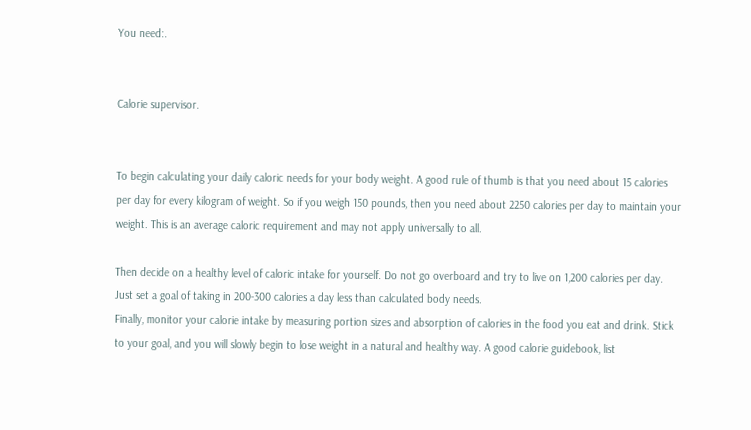You need:.


Calorie supervisor.


To begin calculating your daily caloric needs for your body weight. A good rule of thumb is that you need about 15 calories per day for every kilogram of weight. So if you weigh 150 pounds, then you need about 2250 calories per day to maintain your weight. This is an average caloric requirement and may not apply universally to all.

Then decide on a healthy level of caloric intake for yourself. Do not go overboard and try to live on 1,200 calories per day. Just set a goal of taking in 200-300 calories a day less than calculated body needs.
Finally, monitor your calorie intake by measuring portion sizes and absorption of calories in the food you eat and drink. Stick to your goal, and you will slowly begin to lose weight in a natural and healthy way. A good calorie guidebook, list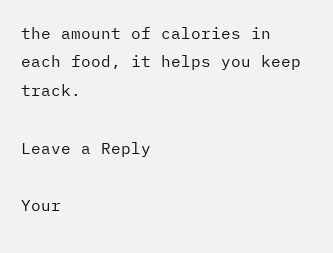the amount of calories in each food, it helps you keep track.

Leave a Reply

Your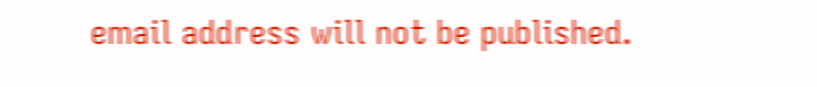email address will not be published.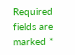Required fields are marked *